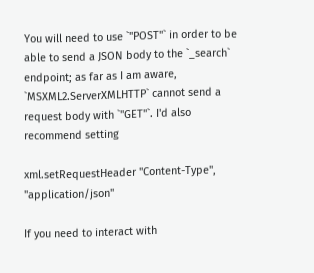You will need to use `"POST"` in order to be able to send a JSON body to the `_search` endpoint; as far as I am aware, `MSXML2.ServerXMLHTTP` cannot send a request body with `"GET"`. I'd also recommend setting

xml.setRequestHeader "Content-Type", "application/json"

If you need to interact with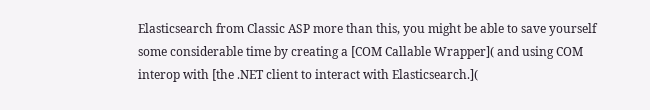Elasticsearch from Classic ASP more than this, you might be able to save yourself some considerable time by creating a [COM Callable Wrapper]( and using COM interop with [the .NET client to interact with Elasticsearch.](